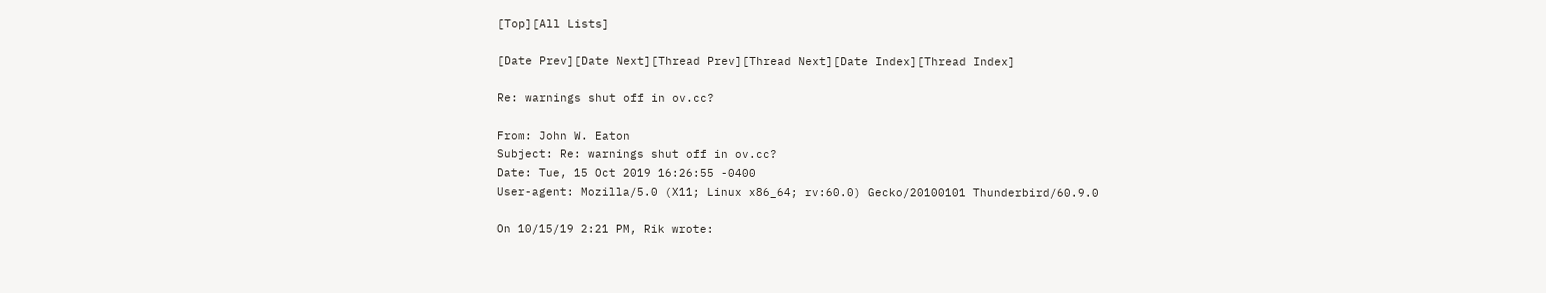[Top][All Lists]

[Date Prev][Date Next][Thread Prev][Thread Next][Date Index][Thread Index]

Re: warnings shut off in ov.cc?

From: John W. Eaton
Subject: Re: warnings shut off in ov.cc?
Date: Tue, 15 Oct 2019 16:26:55 -0400
User-agent: Mozilla/5.0 (X11; Linux x86_64; rv:60.0) Gecko/20100101 Thunderbird/60.9.0

On 10/15/19 2:21 PM, Rik wrote: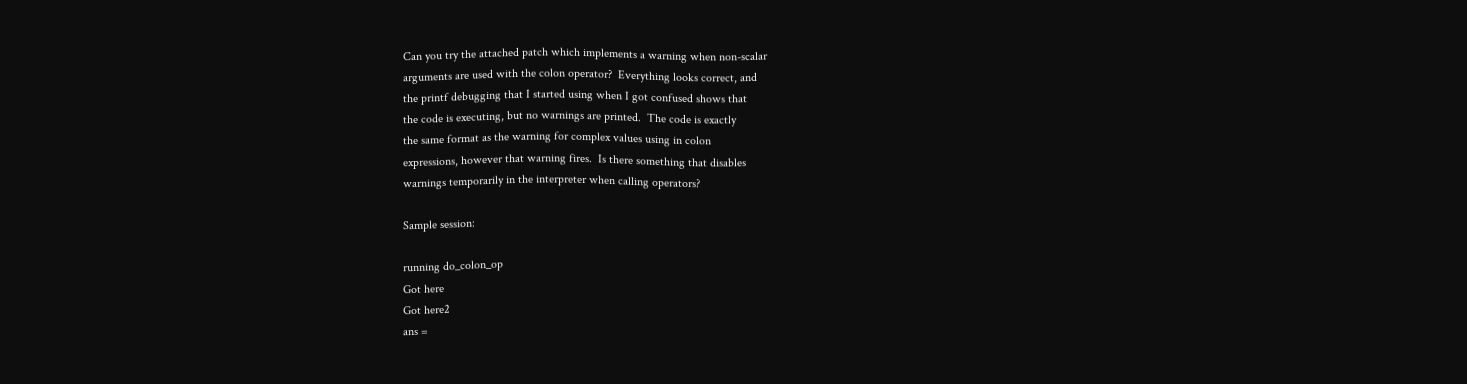Can you try the attached patch which implements a warning when non-scalar
arguments are used with the colon operator?  Everything looks correct, and
the printf debugging that I started using when I got confused shows that
the code is executing, but no warnings are printed.  The code is exactly
the same format as the warning for complex values using in colon
expressions, however that warning fires.  Is there something that disables
warnings temporarily in the interpreter when calling operators?

Sample session:

running do_colon_op
Got here
Got here2
ans =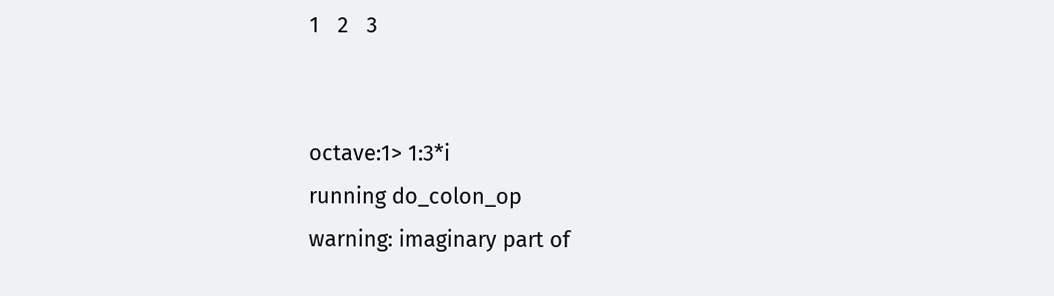1   2   3


octave:1> 1:3*i
running do_colon_op
warning: imaginary part of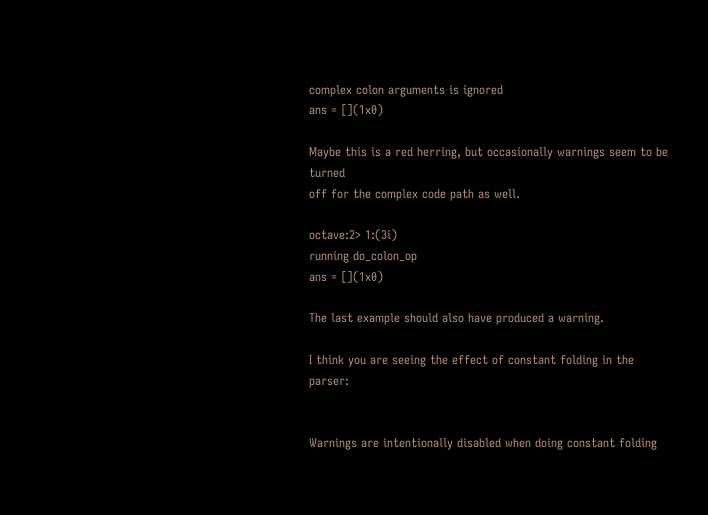complex colon arguments is ignored
ans = [](1x0)

Maybe this is a red herring, but occasionally warnings seem to be turned
off for the complex code path as well.

octave:2> 1:(3i)
running do_colon_op
ans = [](1x0)

The last example should also have produced a warning.

I think you are seeing the effect of constant folding in the parser:


Warnings are intentionally disabled when doing constant folding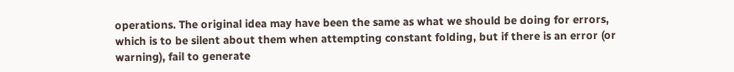operations. The original idea may have been the same as what we should be doing for errors, which is to be silent about them when attempting constant folding, but if there is an error (or warning), fail to generate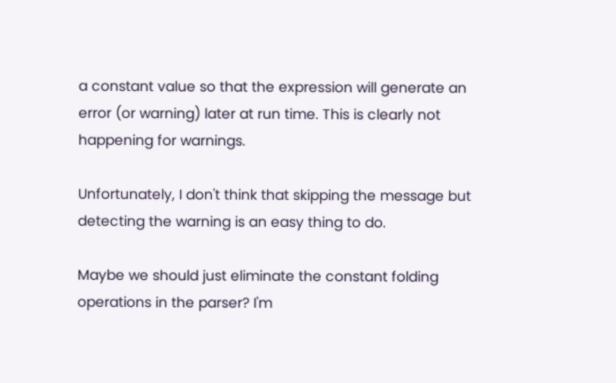a constant value so that the expression will generate an error (or warning) later at run time. This is clearly not happening for warnings.

Unfortunately, I don't think that skipping the message but detecting the warning is an easy thing to do.

Maybe we should just eliminate the constant folding operations in the parser? I'm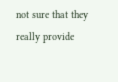not sure that they really provide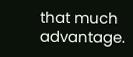that much advantage.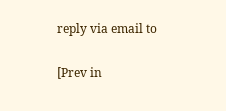reply via email to

[Prev in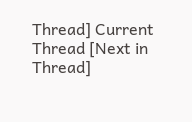Thread] Current Thread [Next in Thread]